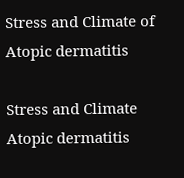Stress and Climate of Atopic dermatitis

Stress and Climate Atopic dermatitis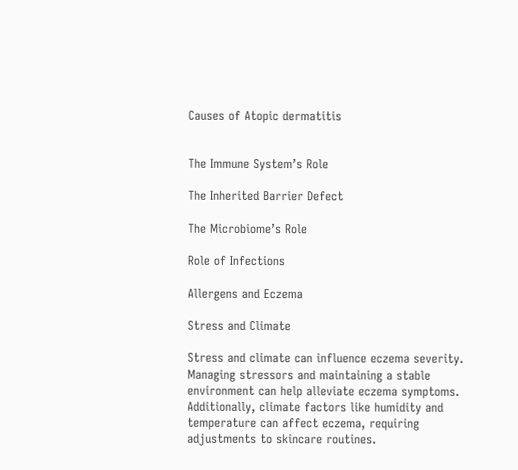Causes of Atopic dermatitis


The Immune System’s Role

The Inherited Barrier Defect

The Microbiome’s Role

Role of Infections

Allergens and Eczema

Stress and Climate

Stress and climate can influence eczema severity. Managing stressors and maintaining a stable environment can help alleviate eczema symptoms. Additionally, climate factors like humidity and temperature can affect eczema, requiring adjustments to skincare routines.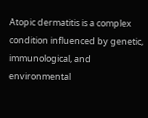Atopic dermatitis is a complex condition influenced by genetic, immunological, and environmental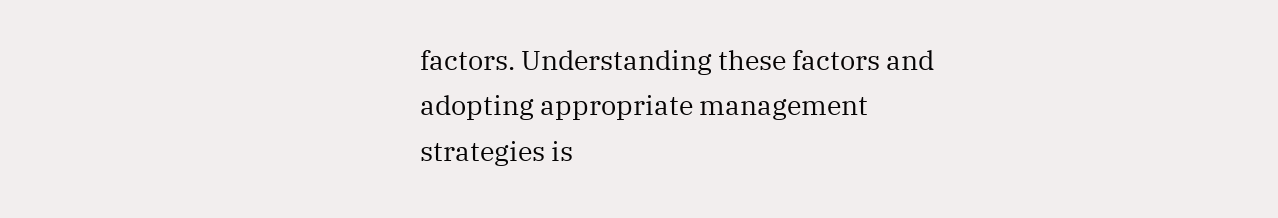factors. Understanding these factors and adopting appropriate management strategies is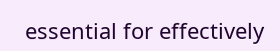essential for effectively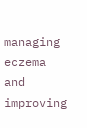managing eczema and improving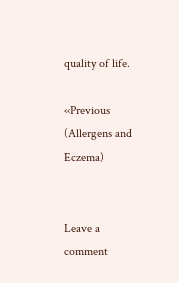quality of life.

‹‹Previous (Allergens and Eczema)


Leave a comment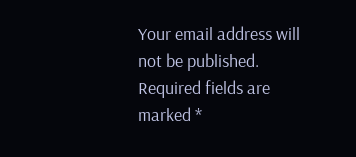Your email address will not be published. Required fields are marked *